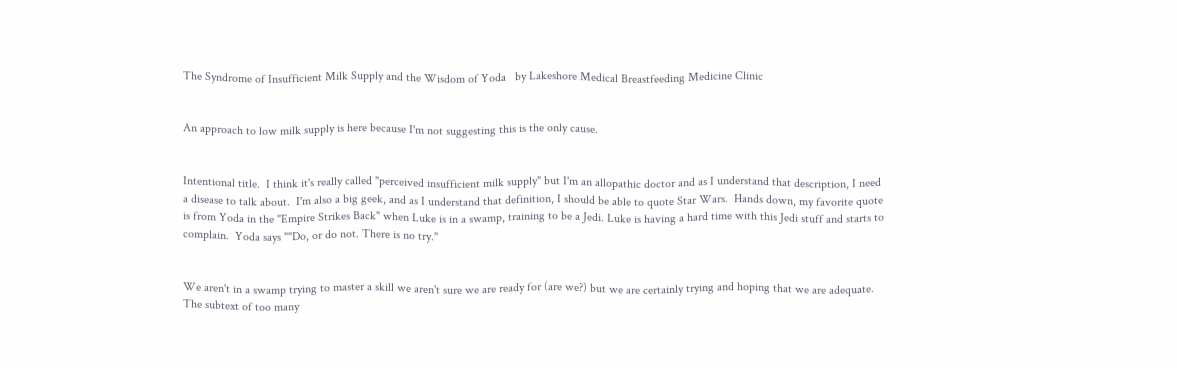The Syndrome of Insufficient Milk Supply and the Wisdom of Yoda   by Lakeshore Medical Breastfeeding Medicine Clinic


An approach to low milk supply is here because I'm not suggesting this is the only cause.


Intentional title.  I think it's really called "perceived insufficient milk supply" but I'm an allopathic doctor and as I understand that description, I need a disease to talk about.  I'm also a big geek, and as I understand that definition, I should be able to quote Star Wars.  Hands down, my favorite quote is from Yoda in the "Empire Strikes Back" when Luke is in a swamp, training to be a Jedi. Luke is having a hard time with this Jedi stuff and starts to complain.  Yoda says ""Do, or do not. There is no try."


We aren't in a swamp trying to master a skill we aren't sure we are ready for (are we?) but we are certainly trying and hoping that we are adequate. The subtext of too many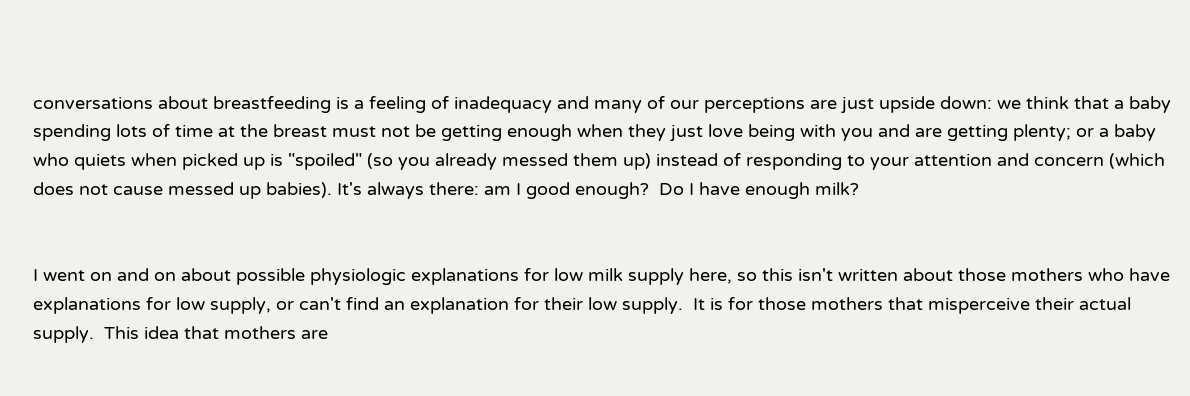conversations about breastfeeding is a feeling of inadequacy and many of our perceptions are just upside down: we think that a baby spending lots of time at the breast must not be getting enough when they just love being with you and are getting plenty; or a baby who quiets when picked up is "spoiled" (so you already messed them up) instead of responding to your attention and concern (which does not cause messed up babies). It's always there: am I good enough?  Do I have enough milk?


I went on and on about possible physiologic explanations for low milk supply here, so this isn't written about those mothers who have explanations for low supply, or can't find an explanation for their low supply.  It is for those mothers that misperceive their actual supply.  This idea that mothers are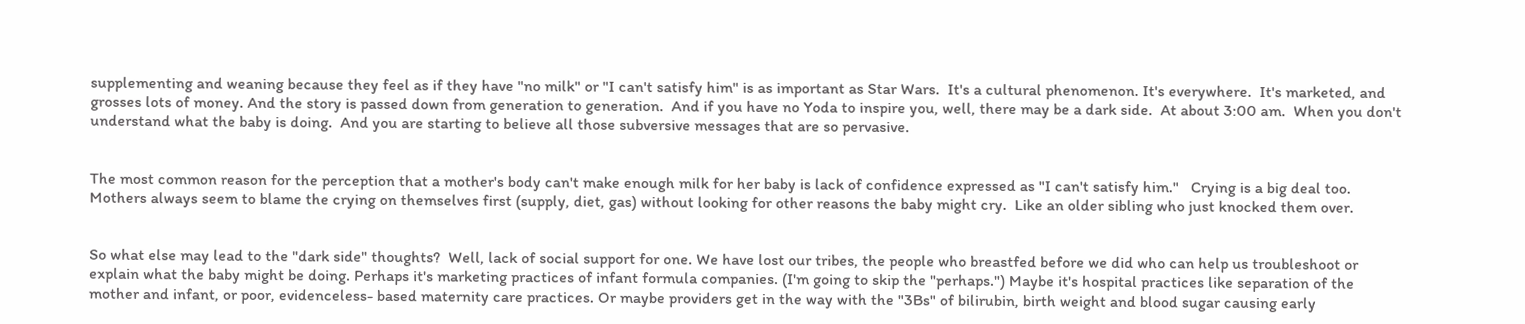supplementing and weaning because they feel as if they have "no milk" or "I can't satisfy him" is as important as Star Wars.  It's a cultural phenomenon. It's everywhere.  It's marketed, and grosses lots of money. And the story is passed down from generation to generation.  And if you have no Yoda to inspire you, well, there may be a dark side.  At about 3:00 am.  When you don't understand what the baby is doing.  And you are starting to believe all those subversive messages that are so pervasive.


The most common reason for the perception that a mother's body can't make enough milk for her baby is lack of confidence expressed as "I can't satisfy him."   Crying is a big deal too.  Mothers always seem to blame the crying on themselves first (supply, diet, gas) without looking for other reasons the baby might cry.  Like an older sibling who just knocked them over.


So what else may lead to the "dark side" thoughts?  Well, lack of social support for one. We have lost our tribes, the people who breastfed before we did who can help us troubleshoot or explain what the baby might be doing. Perhaps it's marketing practices of infant formula companies. (I'm going to skip the "perhaps.") Maybe it's hospital practices like separation of the mother and infant, or poor, evidenceless- based maternity care practices. Or maybe providers get in the way with the "3Bs" of bilirubin, birth weight and blood sugar causing early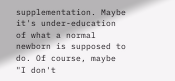supplementation. Maybe it's under-education of what a normal newborn is supposed to do. Of course, maybe "I don't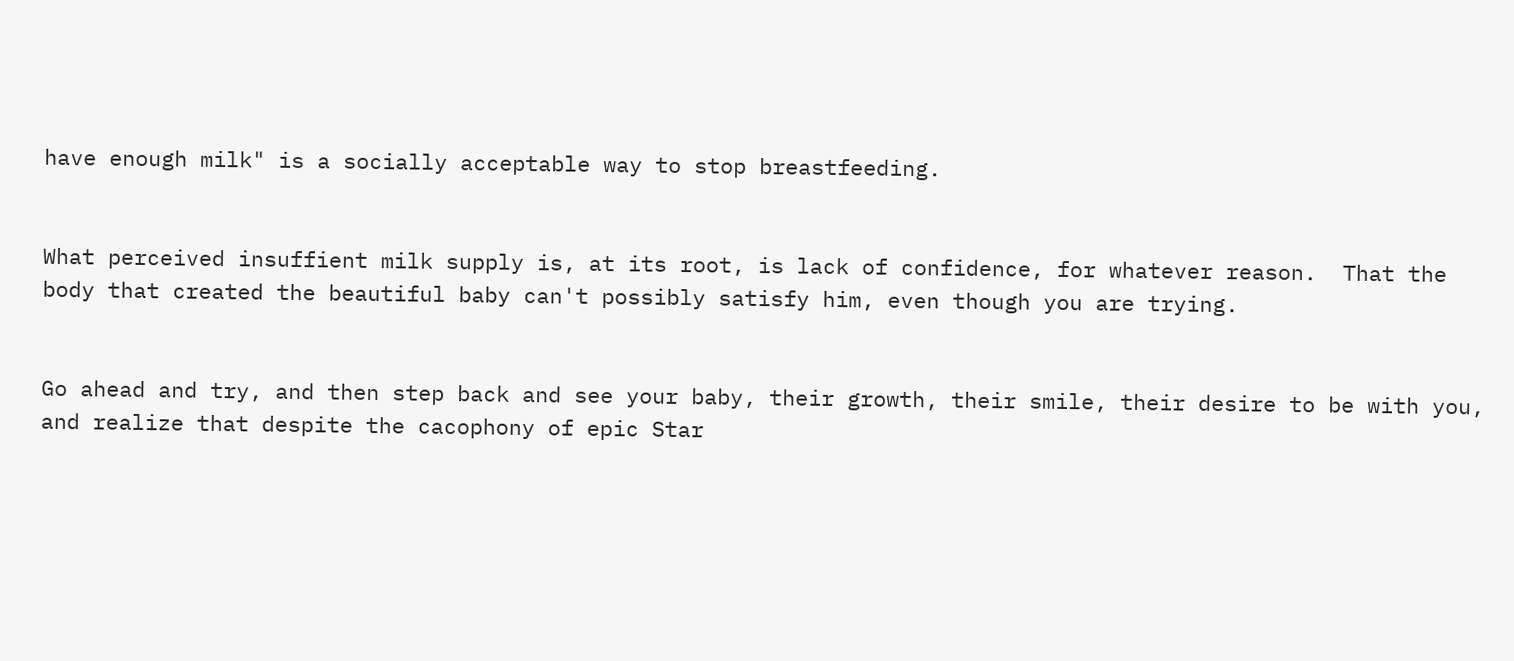have enough milk" is a socially acceptable way to stop breastfeeding.


What perceived insuffient milk supply is, at its root, is lack of confidence, for whatever reason.  That the body that created the beautiful baby can't possibly satisfy him, even though you are trying.


Go ahead and try, and then step back and see your baby, their growth, their smile, their desire to be with you, and realize that despite the cacophony of epic Star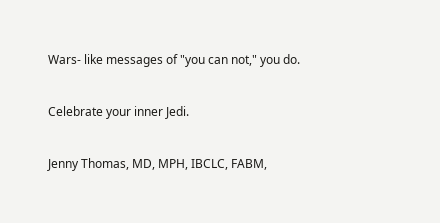Wars- like messages of "you can not," you do.


Celebrate your inner Jedi.


Jenny Thomas, MD, MPH, IBCLC, FABM,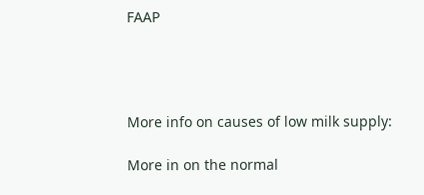FAAP




More info on causes of low milk supply:

More in on the normal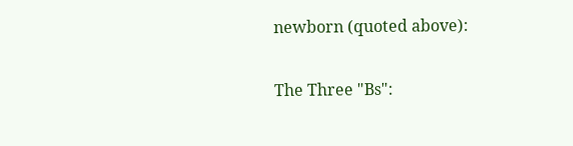newborn (quoted above):

The Three "Bs":